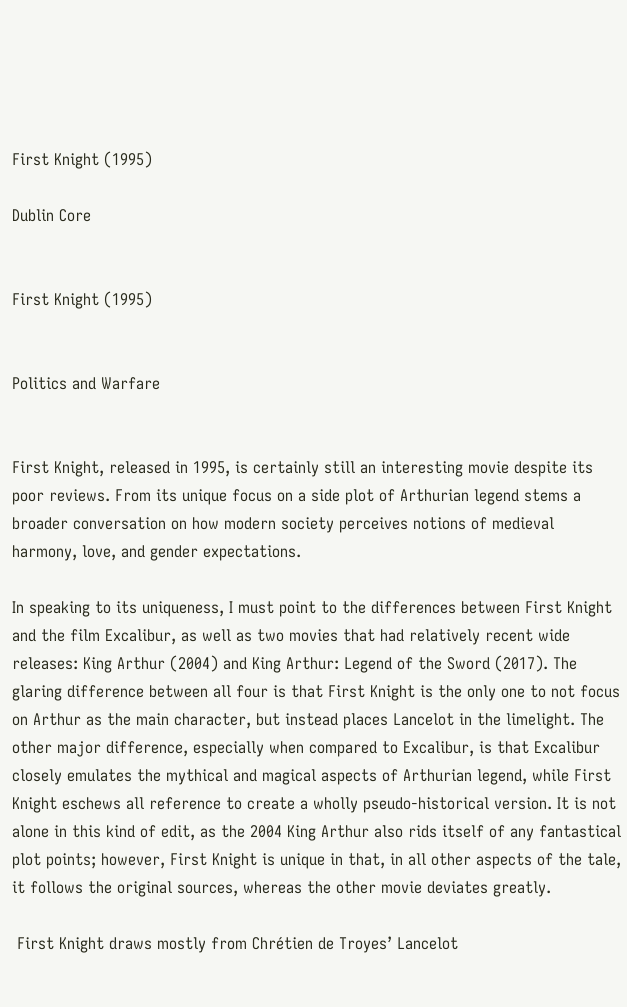First Knight (1995)

Dublin Core


First Knight (1995)


Politics and Warfare


First Knight, released in 1995, is certainly still an interesting movie despite its poor reviews. From its unique focus on a side plot of Arthurian legend stems a broader conversation on how modern society perceives notions of medieval harmony, love, and gender expectations.

In speaking to its uniqueness, I must point to the differences between First Knight and the film Excalibur, as well as two movies that had relatively recent wide releases: King Arthur (2004) and King Arthur: Legend of the Sword (2017). The glaring difference between all four is that First Knight is the only one to not focus on Arthur as the main character, but instead places Lancelot in the limelight. The other major difference, especially when compared to Excalibur, is that Excalibur closely emulates the mythical and magical aspects of Arthurian legend, while First Knight eschews all reference to create a wholly pseudo-historical version. It is not alone in this kind of edit, as the 2004 King Arthur also rids itself of any fantastical plot points; however, First Knight is unique in that, in all other aspects of the tale, it follows the original sources, whereas the other movie deviates greatly.

 First Knight draws mostly from Chrétien de Troyes’ Lancelot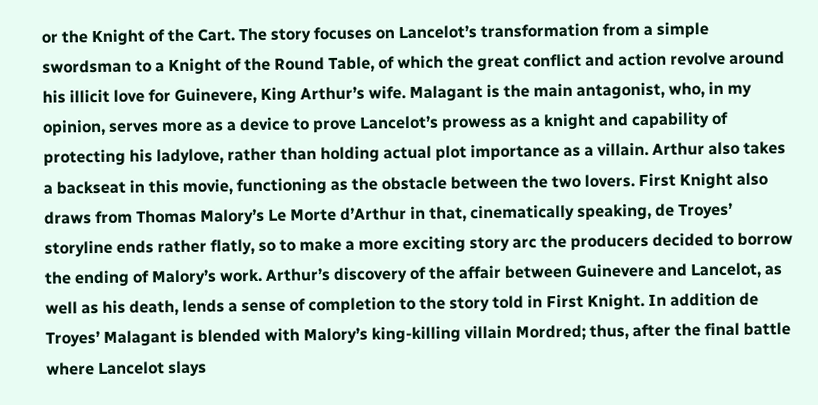or the Knight of the Cart. The story focuses on Lancelot’s transformation from a simple swordsman to a Knight of the Round Table, of which the great conflict and action revolve around his illicit love for Guinevere, King Arthur’s wife. Malagant is the main antagonist, who, in my opinion, serves more as a device to prove Lancelot’s prowess as a knight and capability of protecting his ladylove, rather than holding actual plot importance as a villain. Arthur also takes a backseat in this movie, functioning as the obstacle between the two lovers. First Knight also draws from Thomas Malory’s Le Morte d’Arthur in that, cinematically speaking, de Troyes’ storyline ends rather flatly, so to make a more exciting story arc the producers decided to borrow the ending of Malory’s work. Arthur’s discovery of the affair between Guinevere and Lancelot, as well as his death, lends a sense of completion to the story told in First Knight. In addition de Troyes’ Malagant is blended with Malory’s king-killing villain Mordred; thus, after the final battle where Lancelot slays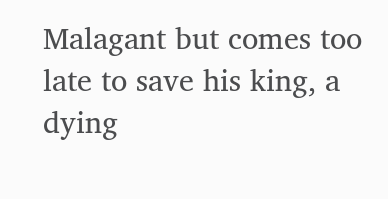Malagant but comes too late to save his king, a dying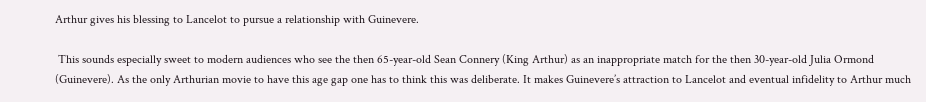Arthur gives his blessing to Lancelot to pursue a relationship with Guinevere.

 This sounds especially sweet to modern audiences who see the then 65-year-old Sean Connery (King Arthur) as an inappropriate match for the then 30-year-old Julia Ormond (Guinevere). As the only Arthurian movie to have this age gap one has to think this was deliberate. It makes Guinevere’s attraction to Lancelot and eventual infidelity to Arthur much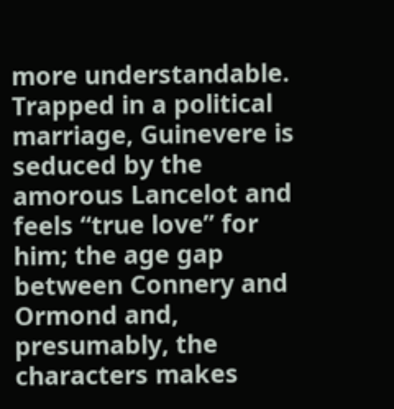more understandable. Trapped in a political marriage, Guinevere is seduced by the amorous Lancelot and feels “true love” for him; the age gap between Connery and Ormond and, presumably, the characters makes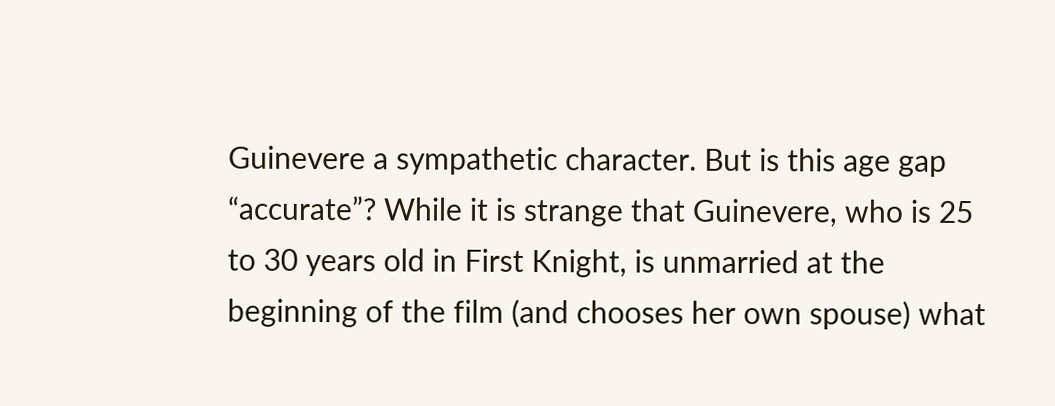Guinevere a sympathetic character. But is this age gap “accurate”? While it is strange that Guinevere, who is 25 to 30 years old in First Knight, is unmarried at the beginning of the film (and chooses her own spouse) what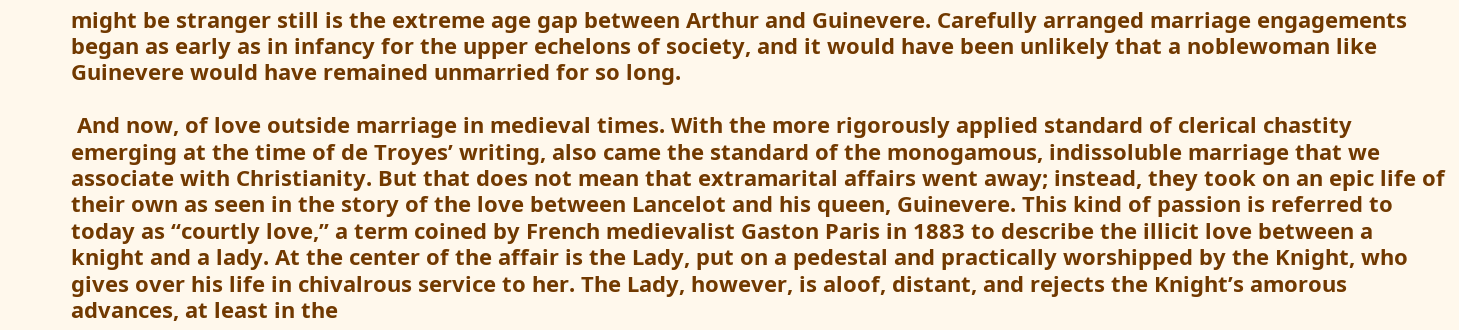might be stranger still is the extreme age gap between Arthur and Guinevere. Carefully arranged marriage engagements began as early as in infancy for the upper echelons of society, and it would have been unlikely that a noblewoman like Guinevere would have remained unmarried for so long.

 And now, of love outside marriage in medieval times. With the more rigorously applied standard of clerical chastity emerging at the time of de Troyes’ writing, also came the standard of the monogamous, indissoluble marriage that we associate with Christianity. But that does not mean that extramarital affairs went away; instead, they took on an epic life of their own as seen in the story of the love between Lancelot and his queen, Guinevere. This kind of passion is referred to today as “courtly love,” a term coined by French medievalist Gaston Paris in 1883 to describe the illicit love between a knight and a lady. At the center of the affair is the Lady, put on a pedestal and practically worshipped by the Knight, who gives over his life in chivalrous service to her. The Lady, however, is aloof, distant, and rejects the Knight’s amorous advances, at least in the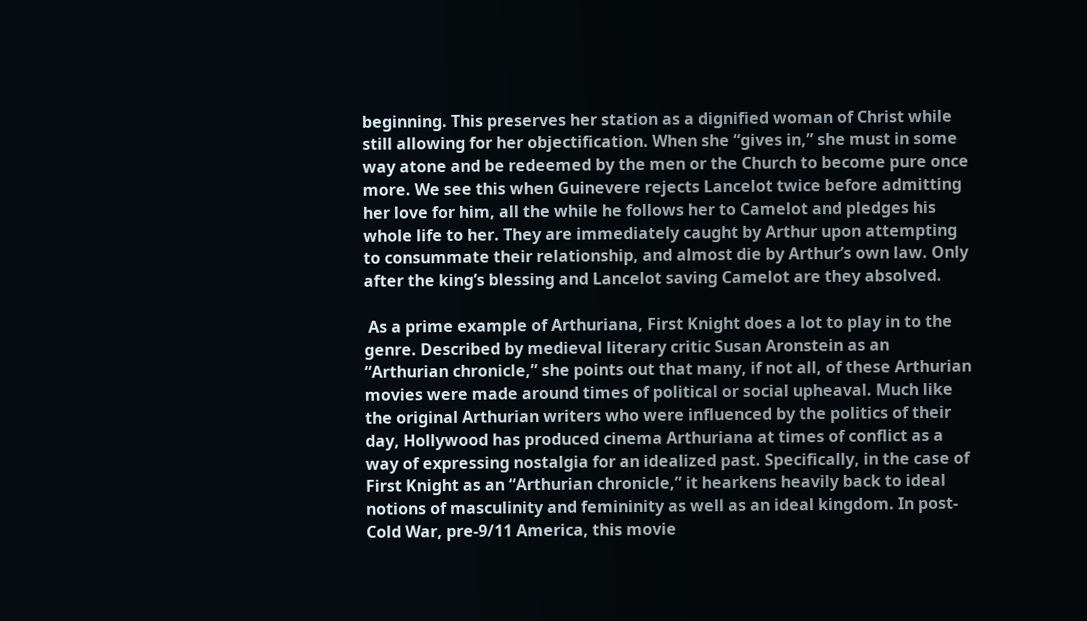beginning. This preserves her station as a dignified woman of Christ while still allowing for her objectification. When she “gives in,” she must in some way atone and be redeemed by the men or the Church to become pure once more. We see this when Guinevere rejects Lancelot twice before admitting her love for him, all the while he follows her to Camelot and pledges his whole life to her. They are immediately caught by Arthur upon attempting to consummate their relationship, and almost die by Arthur’s own law. Only after the king’s blessing and Lancelot saving Camelot are they absolved.

 As a prime example of Arthuriana, First Knight does a lot to play in to the genre. Described by medieval literary critic Susan Aronstein as an “Arthurian chronicle,” she points out that many, if not all, of these Arthurian movies were made around times of political or social upheaval. Much like the original Arthurian writers who were influenced by the politics of their day, Hollywood has produced cinema Arthuriana at times of conflict as a way of expressing nostalgia for an idealized past. Specifically, in the case of First Knight as an “Arthurian chronicle,” it hearkens heavily back to ideal notions of masculinity and femininity as well as an ideal kingdom. In post-Cold War, pre-9/11 America, this movie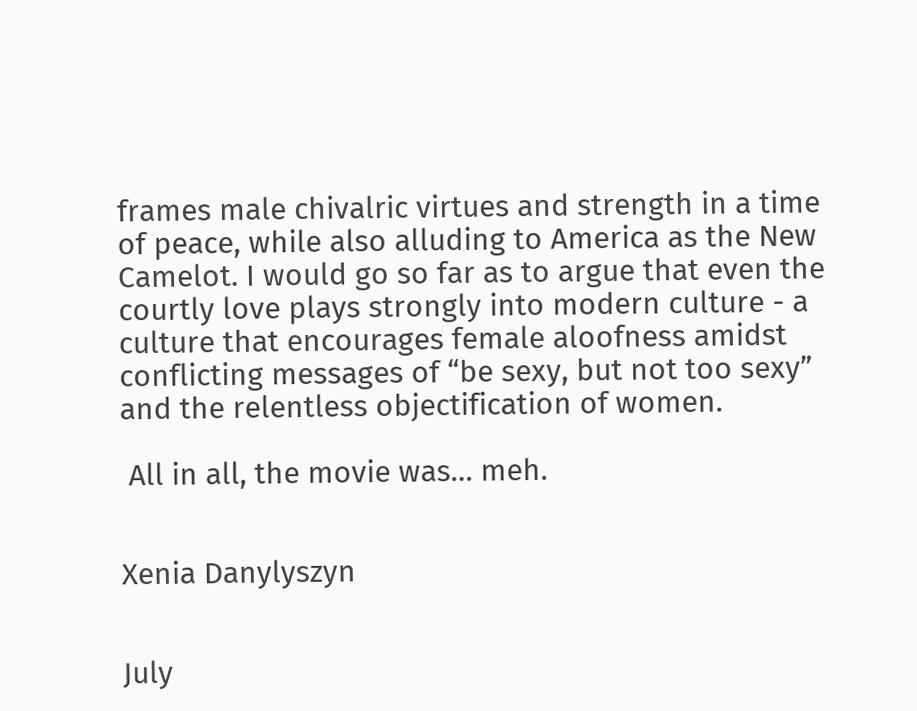frames male chivalric virtues and strength in a time of peace, while also alluding to America as the New Camelot. I would go so far as to argue that even the courtly love plays strongly into modern culture - a culture that encourages female aloofness amidst conflicting messages of “be sexy, but not too sexy” and the relentless objectification of women.

 All in all, the movie was… meh.


Xenia Danylyszyn


July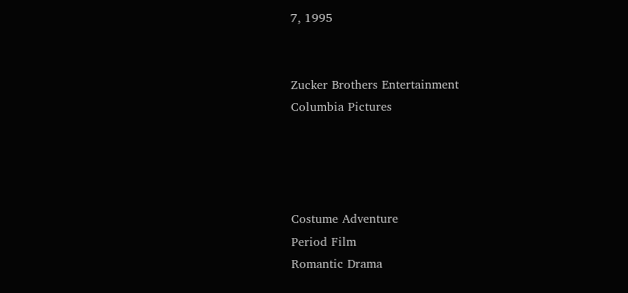7, 1995


Zucker Brothers Entertainment
Columbia Pictures




Costume Adventure
Period Film
Romantic Drama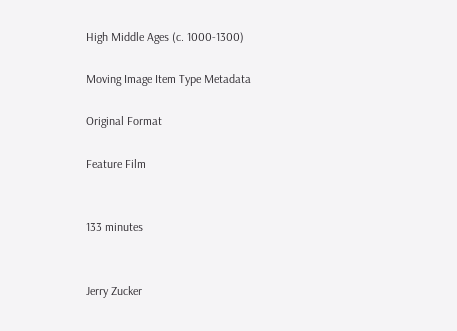High Middle Ages (c. 1000-1300)

Moving Image Item Type Metadata

Original Format

Feature Film


133 minutes


Jerry Zucker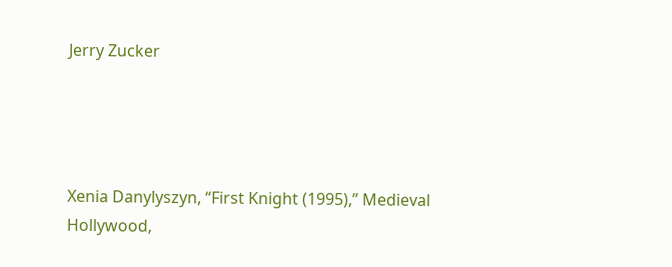Jerry Zucker




Xenia Danylyszyn, “First Knight (1995),” Medieval Hollywood,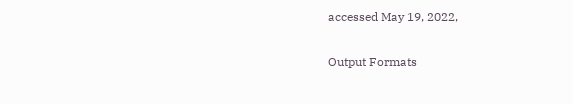accessed May 19, 2022,

Output Formats